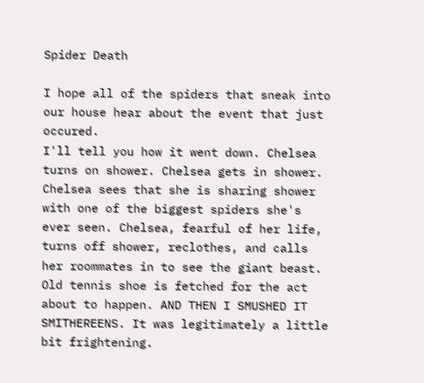Spider Death

I hope all of the spiders that sneak into our house hear about the event that just occured.
I'll tell you how it went down. Chelsea turns on shower. Chelsea gets in shower. Chelsea sees that she is sharing shower with one of the biggest spiders she's ever seen. Chelsea, fearful of her life, turns off shower, reclothes, and calls her roommates in to see the giant beast. Old tennis shoe is fetched for the act about to happen. AND THEN I SMUSHED IT SMITHEREENS. It was legitimately a little bit frightening.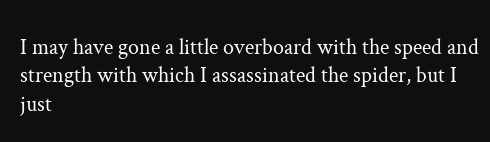I may have gone a little overboard with the speed and strength with which I assassinated the spider, but I just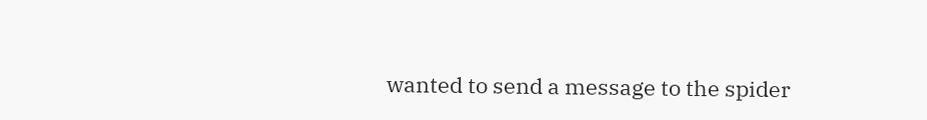wanted to send a message to the spider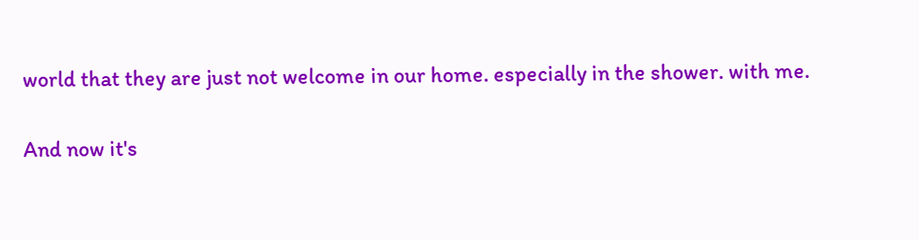world that they are just not welcome in our home. especially in the shower. with me.

And now it's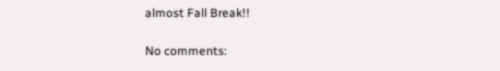almost Fall Break!!

No comments: